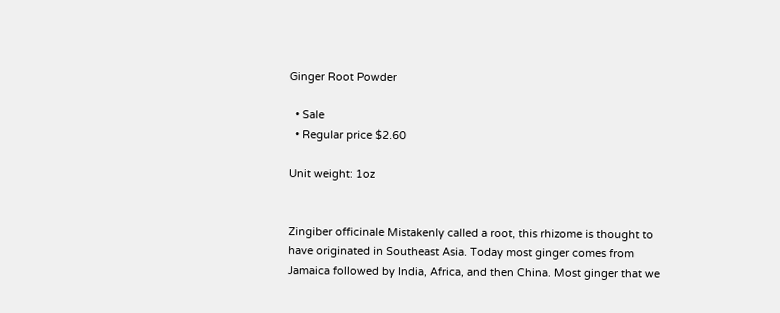Ginger Root Powder

  • Sale
  • Regular price $2.60

Unit weight: 1oz


Zingiber officinale Mistakenly called a root, this rhizome is thought to have originated in Southeast Asia. Today most ginger comes from Jamaica followed by India, Africa, and then China. Most ginger that we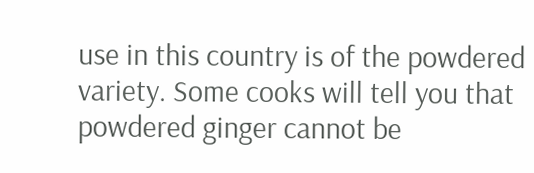use in this country is of the powdered variety. Some cooks will tell you that powdered ginger cannot be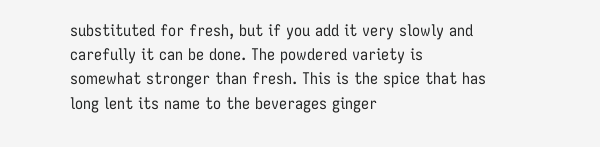substituted for fresh, but if you add it very slowly and carefully it can be done. The powdered variety is somewhat stronger than fresh. This is the spice that has long lent its name to the beverages ginger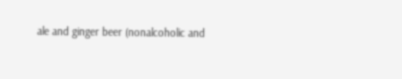ale and ginger beer (nonalcoholic and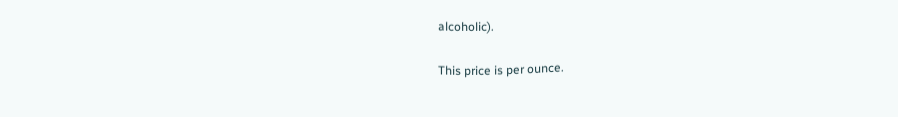alcoholic).

This price is per ounce.